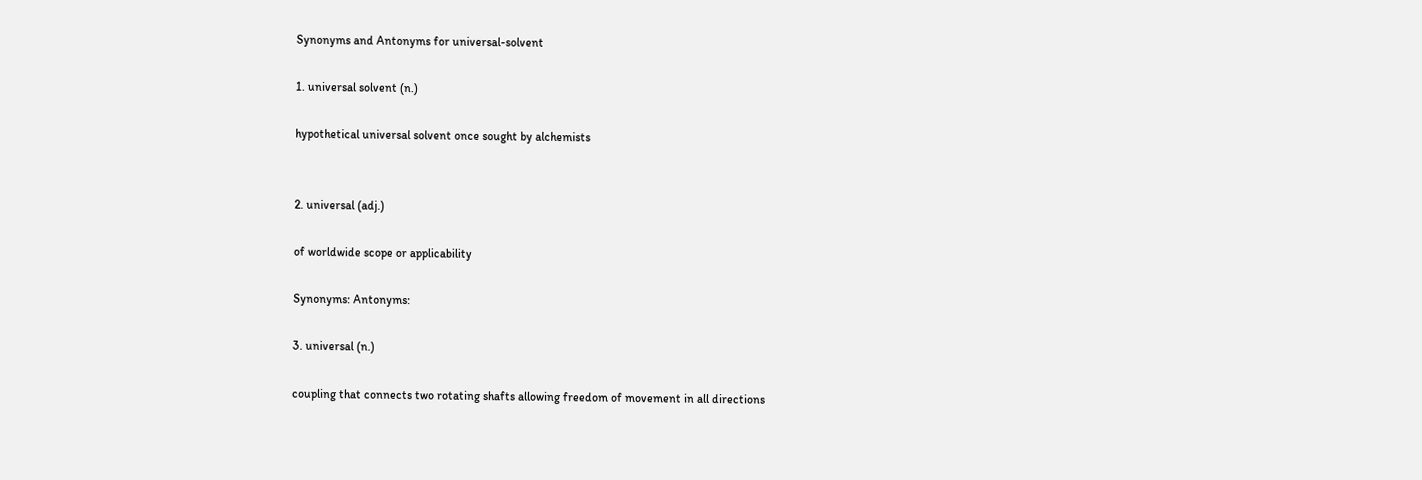Synonyms and Antonyms for universal-solvent

1. universal solvent (n.)

hypothetical universal solvent once sought by alchemists


2. universal (adj.)

of worldwide scope or applicability

Synonyms: Antonyms:

3. universal (n.)

coupling that connects two rotating shafts allowing freedom of movement in all directions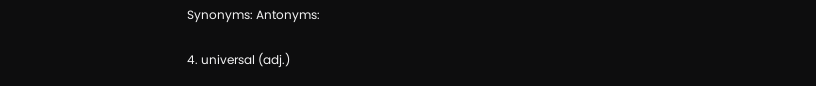Synonyms: Antonyms:

4. universal (adj.)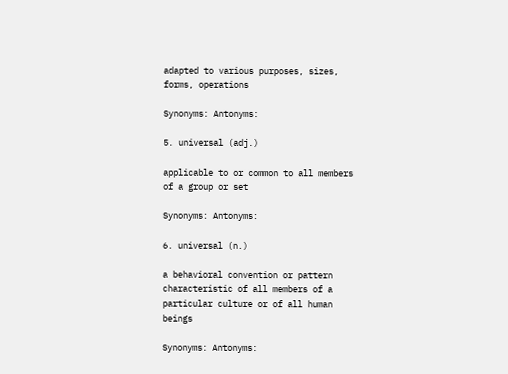adapted to various purposes, sizes, forms, operations

Synonyms: Antonyms:

5. universal (adj.)

applicable to or common to all members of a group or set

Synonyms: Antonyms:

6. universal (n.)

a behavioral convention or pattern characteristic of all members of a particular culture or of all human beings

Synonyms: Antonyms: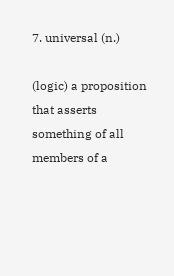7. universal (n.)

(logic) a proposition that asserts something of all members of a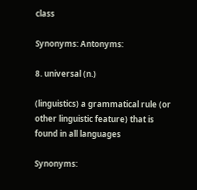class

Synonyms: Antonyms:

8. universal (n.)

(linguistics) a grammatical rule (or other linguistic feature) that is found in all languages

Synonyms: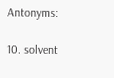Antonyms:

10. solvent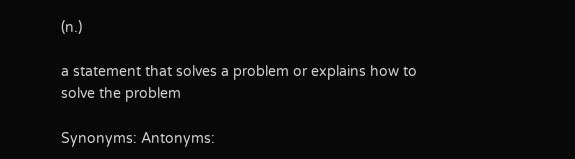(n.)

a statement that solves a problem or explains how to solve the problem

Synonyms: Antonyms: